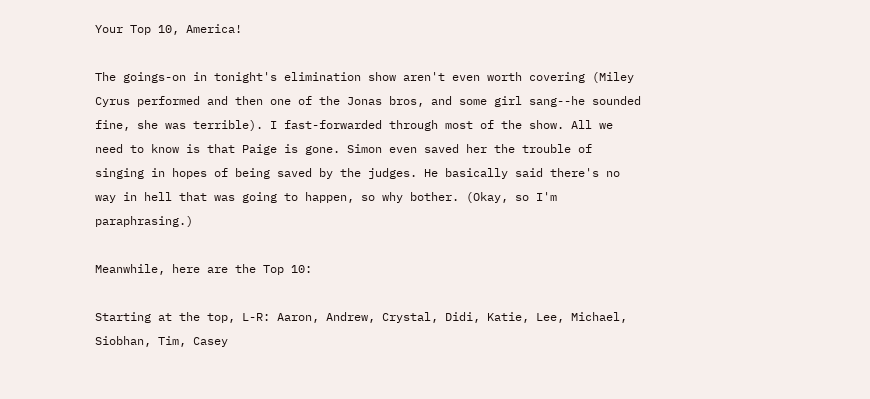Your Top 10, America!

The goings-on in tonight's elimination show aren't even worth covering (Miley Cyrus performed and then one of the Jonas bros, and some girl sang--he sounded fine, she was terrible). I fast-forwarded through most of the show. All we need to know is that Paige is gone. Simon even saved her the trouble of singing in hopes of being saved by the judges. He basically said there's no way in hell that was going to happen, so why bother. (Okay, so I'm paraphrasing.)

Meanwhile, here are the Top 10:

Starting at the top, L-R: Aaron, Andrew, Crystal, Didi, Katie, Lee, Michael, Siobhan, Tim, Casey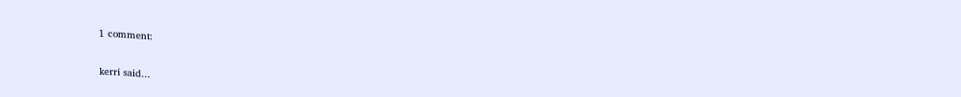1 comment:

kerri said...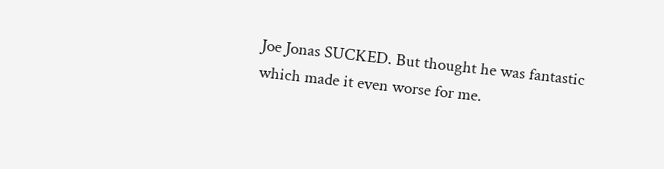Joe Jonas SUCKED. But thought he was fantastic which made it even worse for me.